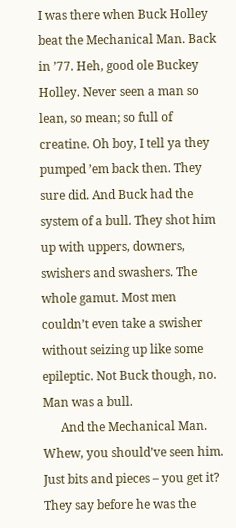I was there when Buck Holley beat the Mechanical Man. Back in ’77. Heh, good ole Buckey Holley. Never seen a man so lean, so mean; so full of creatine. Oh boy, I tell ya they pumped ’em back then. They sure did. And Buck had the system of a bull. They shot him up with uppers, downers, swishers and swashers. The whole gamut. Most men couldn’t even take a swisher without seizing up like some epileptic. Not Buck though, no. Man was a bull.
      And the Mechanical Man. Whew, you should’ve seen him. Just bits and pieces – you get it? They say before he was the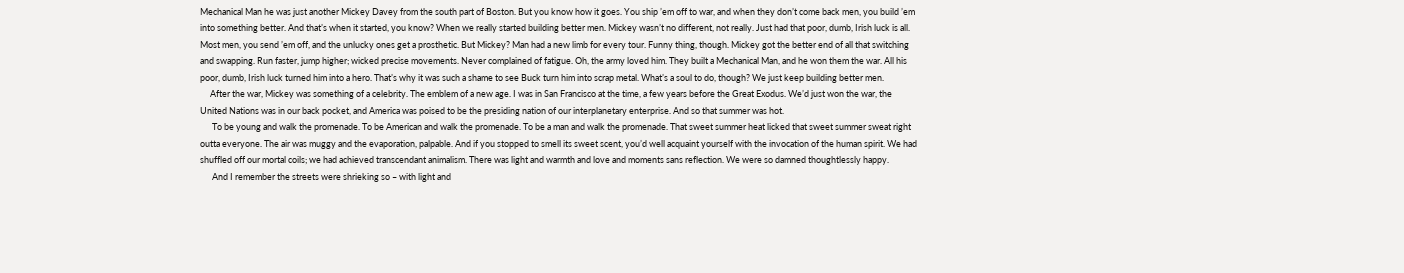Mechanical Man he was just another Mickey Davey from the south part of Boston. But you know how it goes. You ship ’em off to war, and when they don’t come back men, you build ’em into something better. And that’s when it started, you know? When we really started building better men. Mickey wasn’t no different, not really. Just had that poor, dumb, Irish luck is all. Most men, you send ’em off, and the unlucky ones get a prosthetic. But Mickey? Man had a new limb for every tour. Funny thing, though. Mickey got the better end of all that switching and swapping. Run faster, jump higher; wicked precise movements. Never complained of fatigue. Oh, the army loved him. They built a Mechanical Man, and he won them the war. All his poor, dumb, Irish luck turned him into a hero. That’s why it was such a shame to see Buck turn him into scrap metal. What’s a soul to do, though? We just keep building better men.
     After the war, Mickey was something of a celebrity. The emblem of a new age. I was in San Francisco at the time, a few years before the Great Exodus. We’d just won the war, the United Nations was in our back pocket, and America was poised to be the presiding nation of our interplanetary enterprise. And so that summer was hot.
      To be young and walk the promenade. To be American and walk the promenade. To be a man and walk the promenade. That sweet summer heat licked that sweet summer sweat right outta everyone. The air was muggy and the evaporation, palpable. And if you stopped to smell its sweet scent, you’d well acquaint yourself with the invocation of the human spirit. We had shuffled off our mortal coils; we had achieved transcendant animalism. There was light and warmth and love and moments sans reflection. We were so damned thoughtlessly happy.
      And I remember the streets were shrieking so – with light and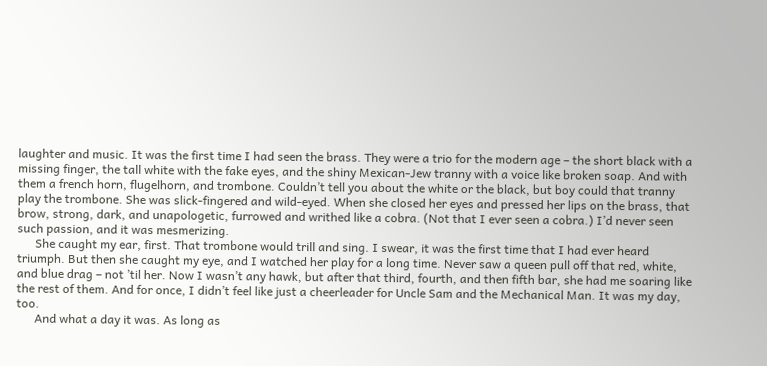laughter and music. It was the first time I had seen the brass. They were a trio for the modern age – the short black with a missing finger, the tall white with the fake eyes, and the shiny Mexican-Jew tranny with a voice like broken soap. And with them a french horn, flugelhorn, and trombone. Couldn’t tell you about the white or the black, but boy could that tranny play the trombone. She was slick-fingered and wild-eyed. When she closed her eyes and pressed her lips on the brass, that brow, strong, dark, and unapologetic, furrowed and writhed like a cobra. (Not that I ever seen a cobra.) I’d never seen such passion, and it was mesmerizing.
      She caught my ear, first. That trombone would trill and sing. I swear, it was the first time that I had ever heard triumph. But then she caught my eye, and I watched her play for a long time. Never saw a queen pull off that red, white, and blue drag – not ’til her. Now I wasn’t any hawk, but after that third, fourth, and then fifth bar, she had me soaring like the rest of them. And for once, I didn’t feel like just a cheerleader for Uncle Sam and the Mechanical Man. It was my day, too.
      And what a day it was. As long as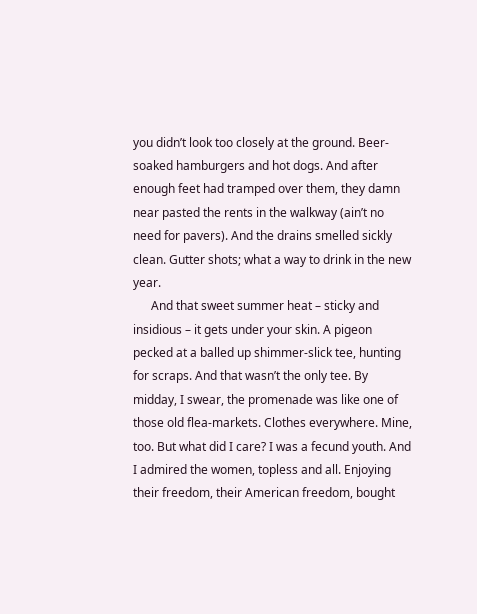you didn’t look too closely at the ground. Beer-soaked hamburgers and hot dogs. And after enough feet had tramped over them, they damn near pasted the rents in the walkway (ain’t no need for pavers). And the drains smelled sickly clean. Gutter shots; what a way to drink in the new year.
      And that sweet summer heat – sticky and insidious – it gets under your skin. A pigeon pecked at a balled up shimmer-slick tee, hunting for scraps. And that wasn’t the only tee. By midday, I swear, the promenade was like one of those old flea-markets. Clothes everywhere. Mine, too. But what did I care? I was a fecund youth. And I admired the women, topless and all. Enjoying their freedom, their American freedom, bought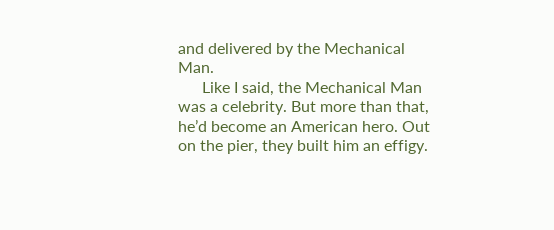and delivered by the Mechanical Man.
      Like I said, the Mechanical Man was a celebrity. But more than that, he’d become an American hero. Out on the pier, they built him an effigy.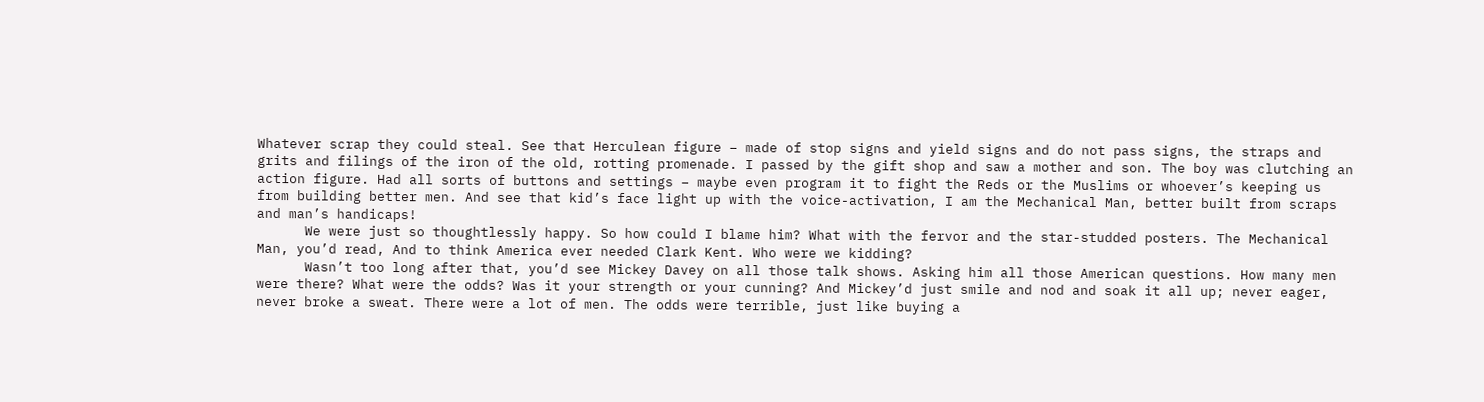Whatever scrap they could steal. See that Herculean figure – made of stop signs and yield signs and do not pass signs, the straps and grits and filings of the iron of the old, rotting promenade. I passed by the gift shop and saw a mother and son. The boy was clutching an action figure. Had all sorts of buttons and settings – maybe even program it to fight the Reds or the Muslims or whoever’s keeping us from building better men. And see that kid’s face light up with the voice-activation, I am the Mechanical Man, better built from scraps and man’s handicaps!
      We were just so thoughtlessly happy. So how could I blame him? What with the fervor and the star-studded posters. The Mechanical Man, you’d read, And to think America ever needed Clark Kent. Who were we kidding?
      Wasn’t too long after that, you’d see Mickey Davey on all those talk shows. Asking him all those American questions. How many men were there? What were the odds? Was it your strength or your cunning? And Mickey’d just smile and nod and soak it all up; never eager, never broke a sweat. There were a lot of men. The odds were terrible, just like buying a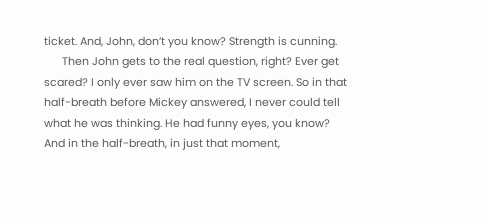ticket. And, John, don’t you know? Strength is cunning.
      Then John gets to the real question, right? Ever get scared? I only ever saw him on the TV screen. So in that half-breath before Mickey answered, I never could tell what he was thinking. He had funny eyes, you know? And in the half-breath, in just that moment,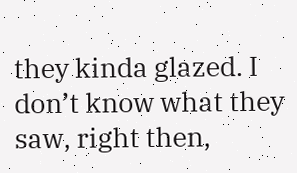they kinda glazed. I don’t know what they saw, right then,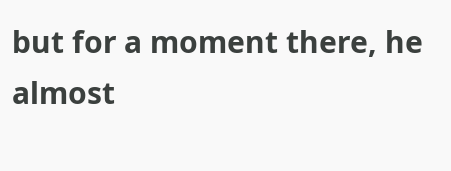but for a moment there, he almost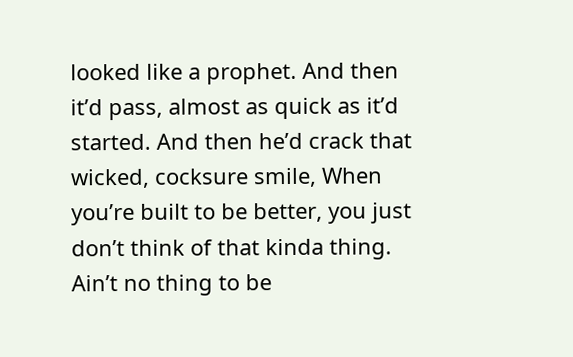looked like a prophet. And then it’d pass, almost as quick as it’d started. And then he’d crack that wicked, cocksure smile, When you’re built to be better, you just don’t think of that kinda thing. Ain’t no thing to be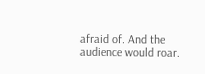afraid of. And the audience would roar.